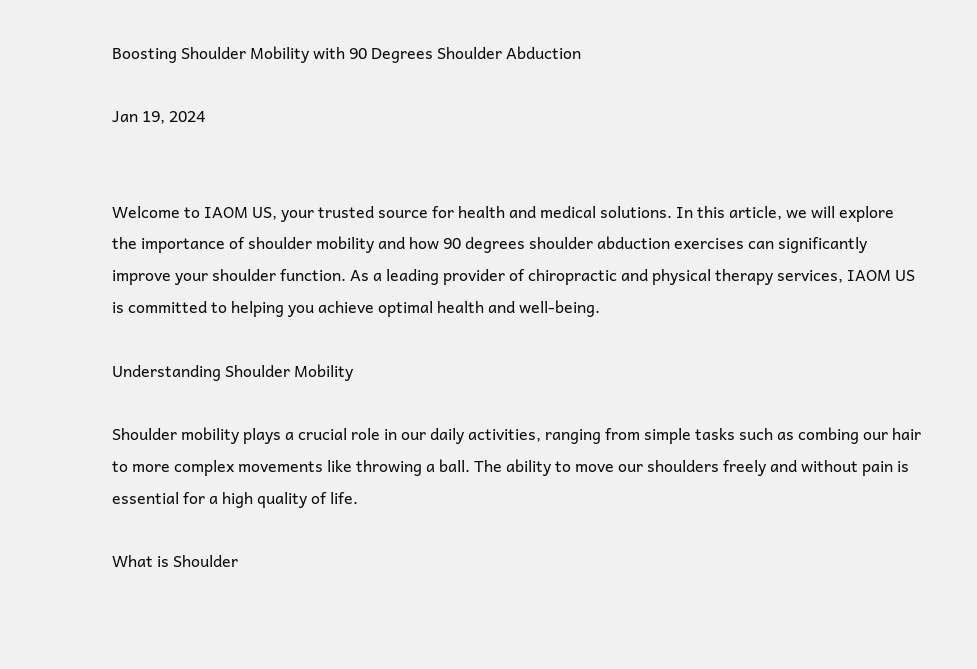Boosting Shoulder Mobility with 90 Degrees Shoulder Abduction

Jan 19, 2024


Welcome to IAOM US, your trusted source for health and medical solutions. In this article, we will explore the importance of shoulder mobility and how 90 degrees shoulder abduction exercises can significantly improve your shoulder function. As a leading provider of chiropractic and physical therapy services, IAOM US is committed to helping you achieve optimal health and well-being.

Understanding Shoulder Mobility

Shoulder mobility plays a crucial role in our daily activities, ranging from simple tasks such as combing our hair to more complex movements like throwing a ball. The ability to move our shoulders freely and without pain is essential for a high quality of life.

What is Shoulder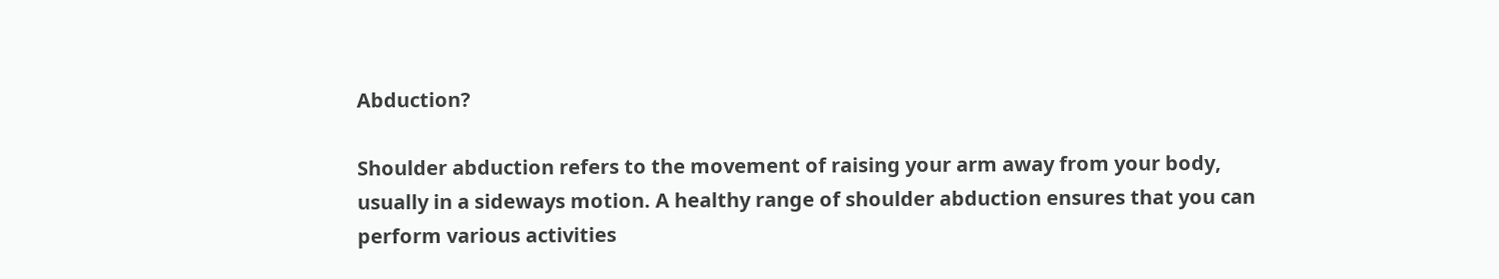Abduction?

Shoulder abduction refers to the movement of raising your arm away from your body, usually in a sideways motion. A healthy range of shoulder abduction ensures that you can perform various activities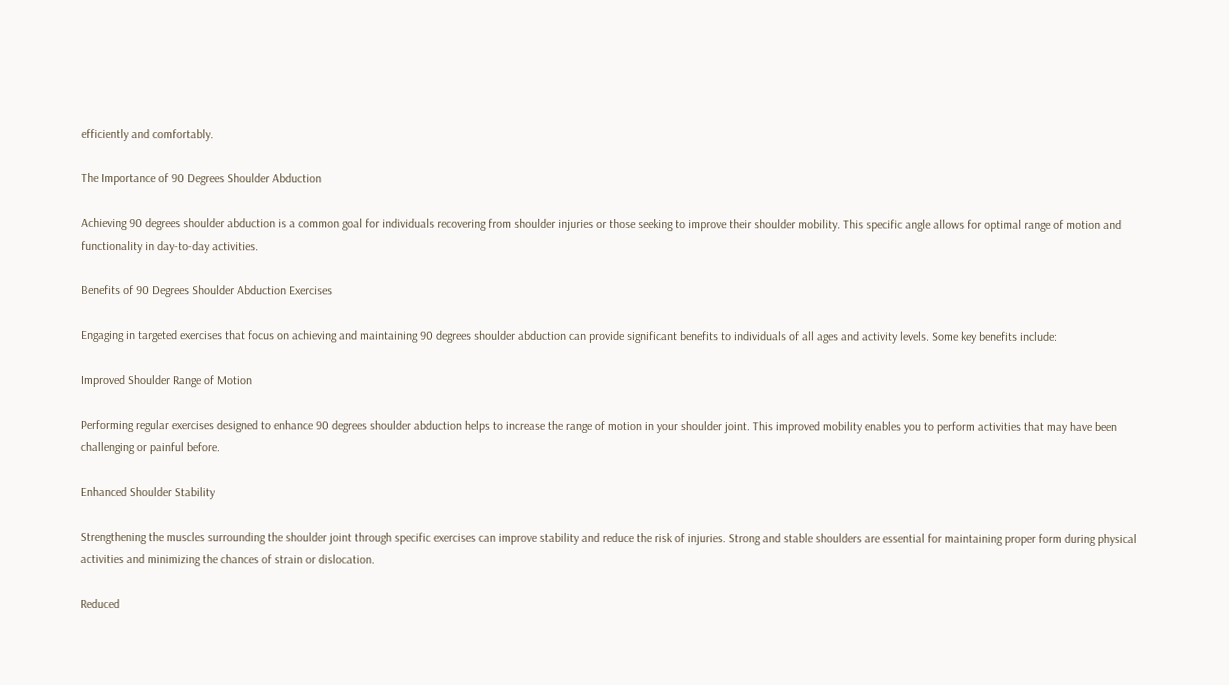efficiently and comfortably.

The Importance of 90 Degrees Shoulder Abduction

Achieving 90 degrees shoulder abduction is a common goal for individuals recovering from shoulder injuries or those seeking to improve their shoulder mobility. This specific angle allows for optimal range of motion and functionality in day-to-day activities.

Benefits of 90 Degrees Shoulder Abduction Exercises

Engaging in targeted exercises that focus on achieving and maintaining 90 degrees shoulder abduction can provide significant benefits to individuals of all ages and activity levels. Some key benefits include:

Improved Shoulder Range of Motion

Performing regular exercises designed to enhance 90 degrees shoulder abduction helps to increase the range of motion in your shoulder joint. This improved mobility enables you to perform activities that may have been challenging or painful before.

Enhanced Shoulder Stability

Strengthening the muscles surrounding the shoulder joint through specific exercises can improve stability and reduce the risk of injuries. Strong and stable shoulders are essential for maintaining proper form during physical activities and minimizing the chances of strain or dislocation.

Reduced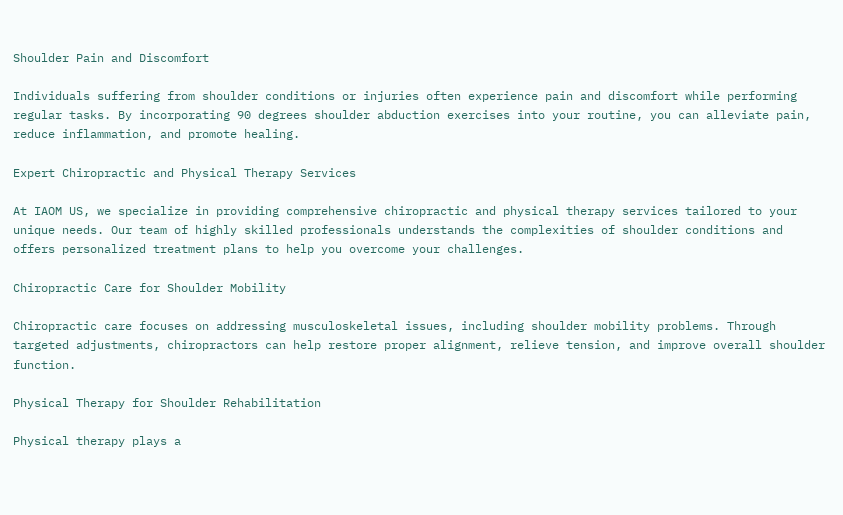Shoulder Pain and Discomfort

Individuals suffering from shoulder conditions or injuries often experience pain and discomfort while performing regular tasks. By incorporating 90 degrees shoulder abduction exercises into your routine, you can alleviate pain, reduce inflammation, and promote healing.

Expert Chiropractic and Physical Therapy Services

At IAOM US, we specialize in providing comprehensive chiropractic and physical therapy services tailored to your unique needs. Our team of highly skilled professionals understands the complexities of shoulder conditions and offers personalized treatment plans to help you overcome your challenges.

Chiropractic Care for Shoulder Mobility

Chiropractic care focuses on addressing musculoskeletal issues, including shoulder mobility problems. Through targeted adjustments, chiropractors can help restore proper alignment, relieve tension, and improve overall shoulder function.

Physical Therapy for Shoulder Rehabilitation

Physical therapy plays a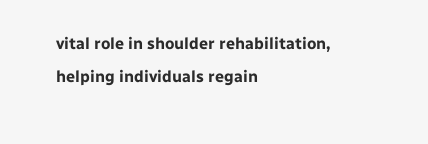vital role in shoulder rehabilitation, helping individuals regain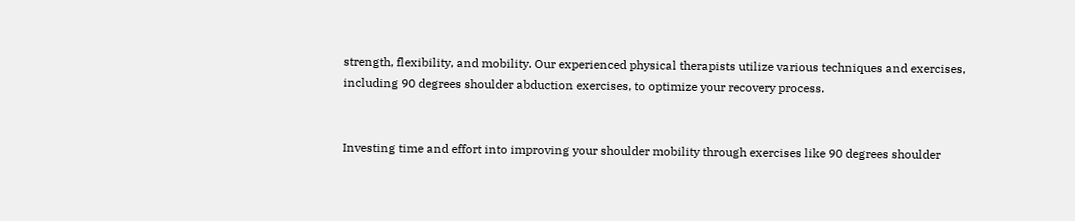strength, flexibility, and mobility. Our experienced physical therapists utilize various techniques and exercises, including 90 degrees shoulder abduction exercises, to optimize your recovery process.


Investing time and effort into improving your shoulder mobility through exercises like 90 degrees shoulder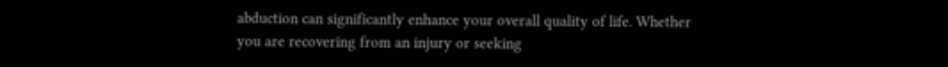abduction can significantly enhance your overall quality of life. Whether you are recovering from an injury or seeking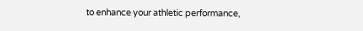to enhance your athletic performance,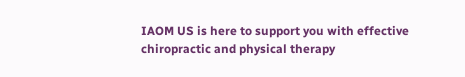IAOM US is here to support you with effective chiropractic and physical therapy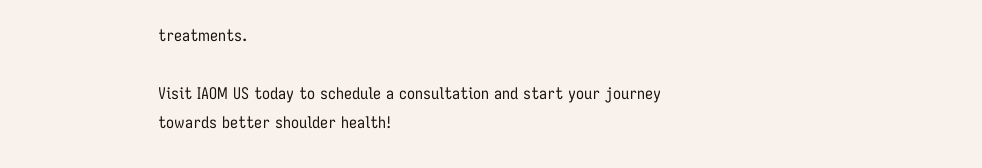treatments.

Visit IAOM US today to schedule a consultation and start your journey towards better shoulder health!